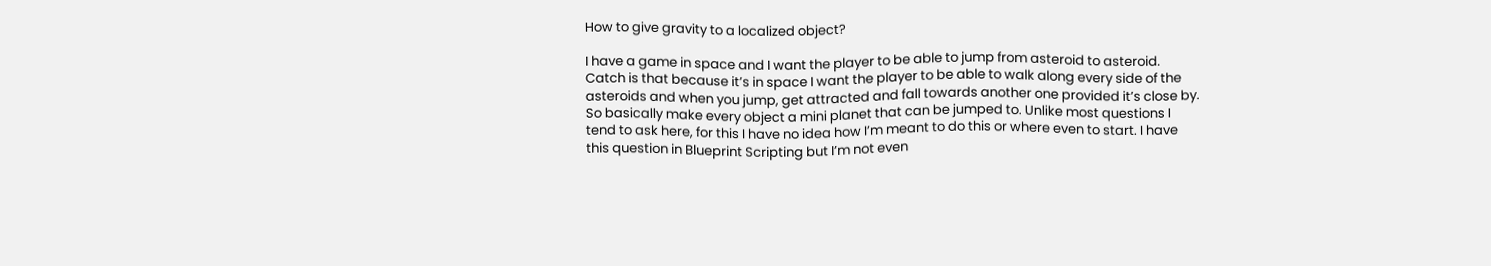How to give gravity to a localized object?

I have a game in space and I want the player to be able to jump from asteroid to asteroid. Catch is that because it’s in space I want the player to be able to walk along every side of the asteroids and when you jump, get attracted and fall towards another one provided it’s close by. So basically make every object a mini planet that can be jumped to. Unlike most questions I tend to ask here, for this I have no idea how I’m meant to do this or where even to start. I have this question in Blueprint Scripting but I’m not even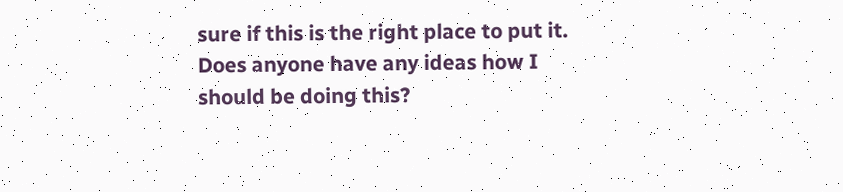sure if this is the right place to put it. Does anyone have any ideas how I should be doing this?